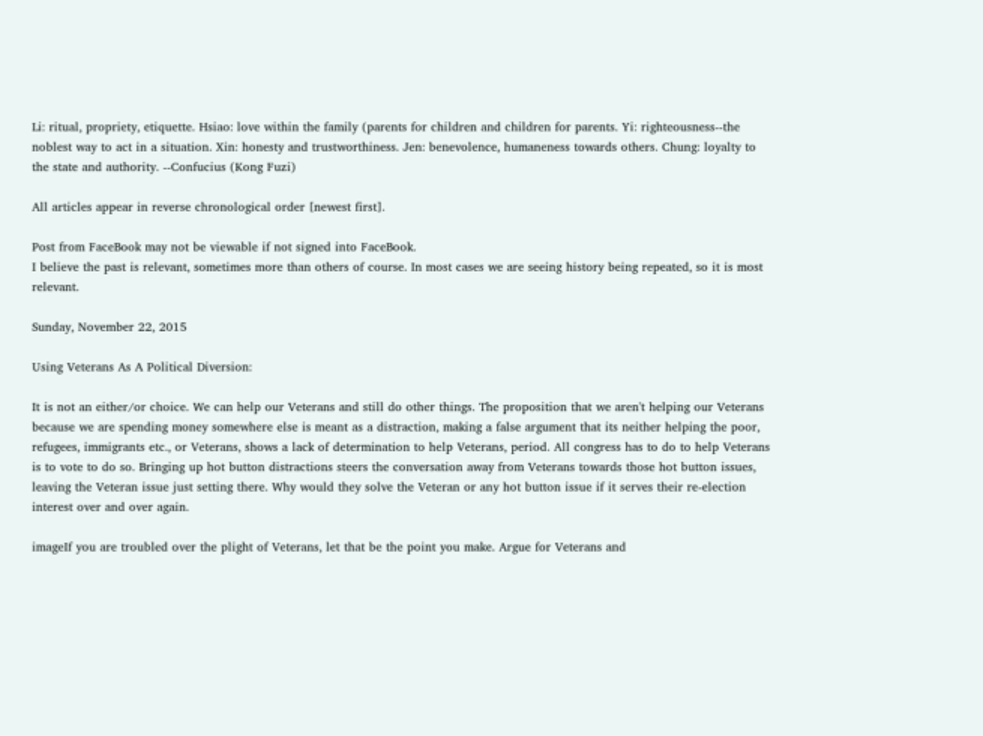Li: ritual, propriety, etiquette. Hsiao: love within the family (parents for children and children for parents. Yi: righteousness--the noblest way to act in a situation. Xin: honesty and trustworthiness. Jen: benevolence, humaneness towards others. Chung: loyalty to the state and authority. --Confucius (Kong Fuzi)

All articles appear in reverse chronological order [newest first].

Post from FaceBook may not be viewable if not signed into FaceBook.
I believe the past is relevant, sometimes more than others of course. In most cases we are seeing history being repeated, so it is most relevant.

Sunday, November 22, 2015

Using Veterans As A Political Diversion:

It is not an either/or choice. We can help our Veterans and still do other things. The proposition that we aren't helping our Veterans because we are spending money somewhere else is meant as a distraction, making a false argument that its neither helping the poor, refugees, immigrants etc., or Veterans, shows a lack of determination to help Veterans, period. All congress has to do to help Veterans is to vote to do so. Bringing up hot button distractions steers the conversation away from Veterans towards those hot button issues, leaving the Veteran issue just setting there. Why would they solve the Veteran or any hot button issue if it serves their re-election interest over and over again.

imageIf you are troubled over the plight of Veterans, let that be the point you make. Argue for Veterans and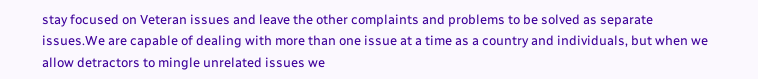stay focused on Veteran issues and leave the other complaints and problems to be solved as separate issues.We are capable of dealing with more than one issue at a time as a country and individuals, but when we allow detractors to mingle unrelated issues we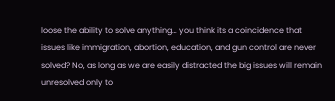loose the ability to solve anything… you think its a coincidence that issues like immigration, abortion, education, and gun control are never solved? No, as long as we are easily distracted the big issues will remain unresolved only to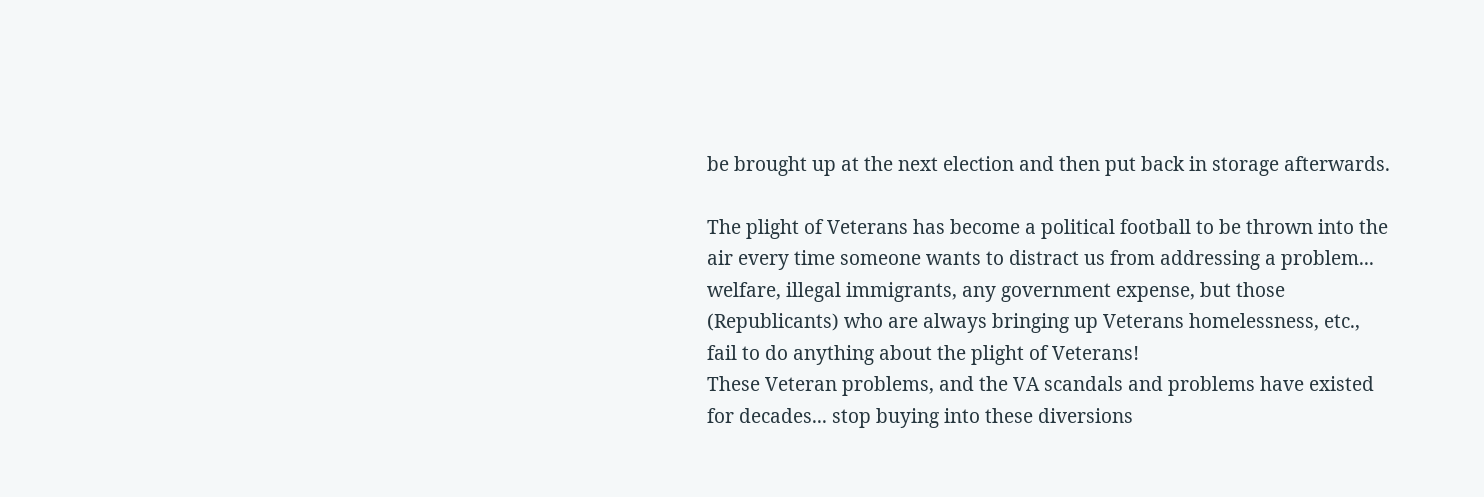be brought up at the next election and then put back in storage afterwards.

The plight of Veterans has become a political football to be thrown into the air every time someone wants to distract us from addressing a problem... welfare, illegal immigrants, any government expense, but those (Republicants) who are always bringing up Veterans homelessness, etc., fail to do anything about the plight of Veterans!
These Veteran problems, and the VA scandals and problems have existed for decades... stop buying into these diversions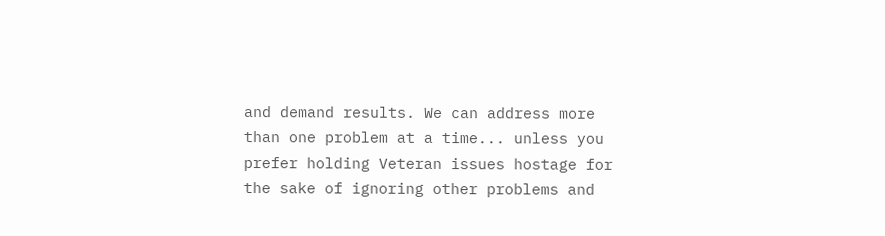and demand results. We can address more than one problem at a time... unless you prefer holding Veteran issues hostage for the sake of ignoring other problems and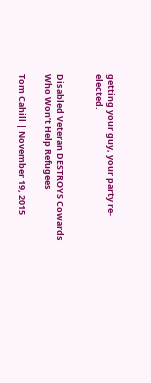getting your guy, your party re-elected.


Disabled Veteran DESTROYS Cowards Who Won’t Help Refugees

Tom Cahill | November 19, 2015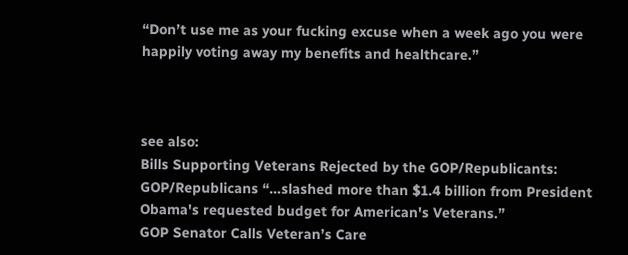“Don’t use me as your fucking excuse when a week ago you were happily voting away my benefits and healthcare.”



see also:
Bills Supporting Veterans Rejected by the GOP/Republicants:
GOP/Republicans “…slashed more than $1.4 billion from President Obama's requested budget for American's Veterans.”
GOP Senator Calls Veteran’s Care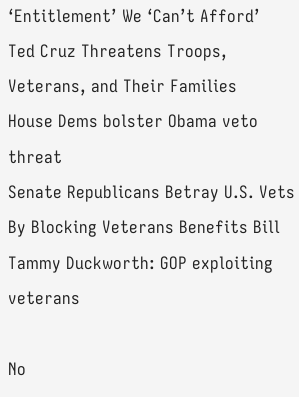‘Entitlement’ We ‘Can’t Afford’
Ted Cruz Threatens Troops, Veterans, and Their Families
House Dems bolster Obama veto threat
Senate Republicans Betray U.S. Vets By Blocking Veterans Benefits Bill
Tammy Duckworth: GOP exploiting veterans

No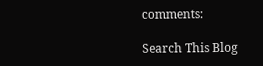comments:

Search This Blog